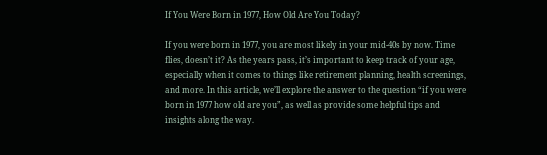If You Were Born in 1977, How Old Are You Today?

If you were born in 1977, you are most likely in your mid-40s by now. Time flies, doesn’t it? As the years pass, it’s important to keep track of your age, especially when it comes to things like retirement planning, health screenings, and more. In this article, we’ll explore the answer to the question “if you were born in 1977 how old are you”, as well as provide some helpful tips and insights along the way.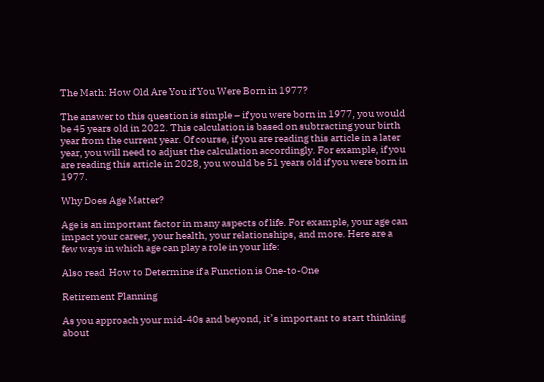The Math: How Old Are You if You Were Born in 1977?

The answer to this question is simple – if you were born in 1977, you would be 45 years old in 2022. This calculation is based on subtracting your birth year from the current year. Of course, if you are reading this article in a later year, you will need to adjust the calculation accordingly. For example, if you are reading this article in 2028, you would be 51 years old if you were born in 1977.

Why Does Age Matter?

Age is an important factor in many aspects of life. For example, your age can impact your career, your health, your relationships, and more. Here are a few ways in which age can play a role in your life:

Also read  How to Determine if a Function is One-to-One

Retirement Planning

As you approach your mid-40s and beyond, it’s important to start thinking about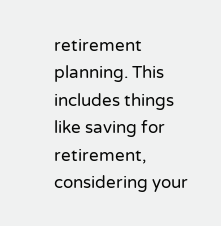retirement planning. This includes things like saving for retirement, considering your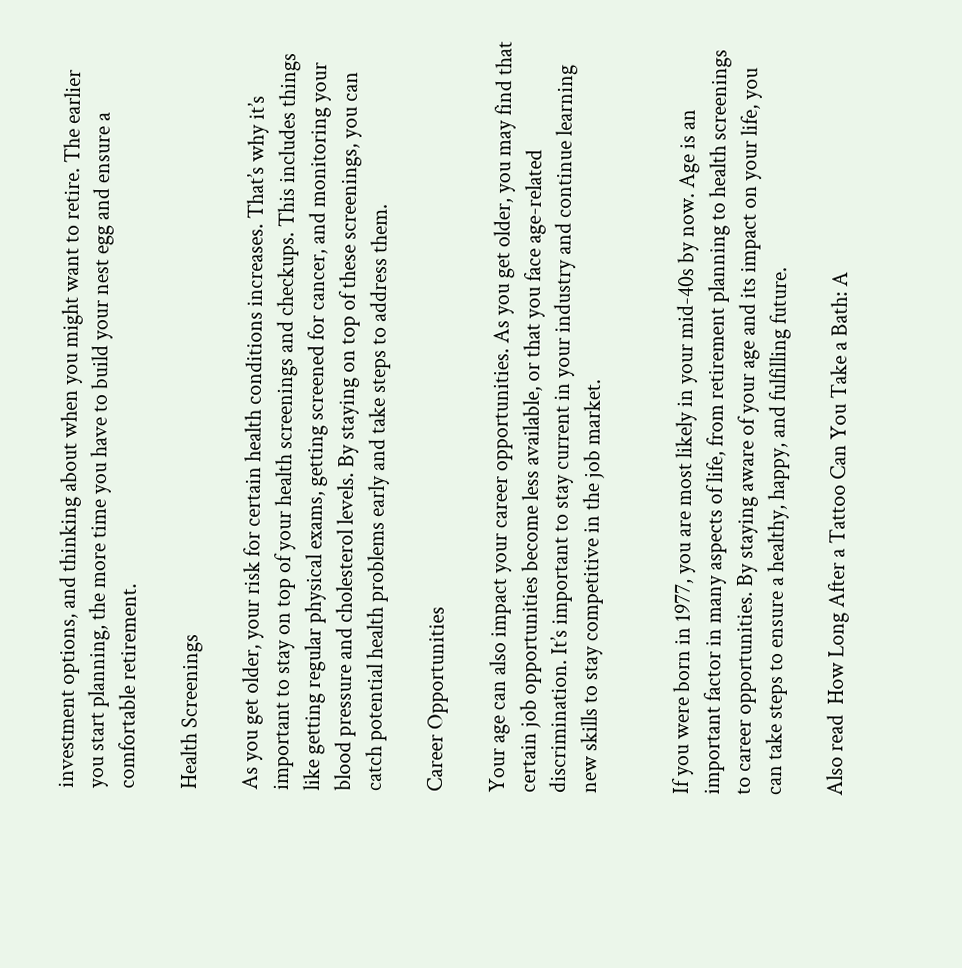investment options, and thinking about when you might want to retire. The earlier you start planning, the more time you have to build your nest egg and ensure a comfortable retirement.

Health Screenings

As you get older, your risk for certain health conditions increases. That’s why it’s important to stay on top of your health screenings and checkups. This includes things like getting regular physical exams, getting screened for cancer, and monitoring your blood pressure and cholesterol levels. By staying on top of these screenings, you can catch potential health problems early and take steps to address them.

Career Opportunities

Your age can also impact your career opportunities. As you get older, you may find that certain job opportunities become less available, or that you face age-related discrimination. It’s important to stay current in your industry and continue learning new skills to stay competitive in the job market.


If you were born in 1977, you are most likely in your mid-40s by now. Age is an important factor in many aspects of life, from retirement planning to health screenings to career opportunities. By staying aware of your age and its impact on your life, you can take steps to ensure a healthy, happy, and fulfilling future.

Also read  How Long After a Tattoo Can You Take a Bath: A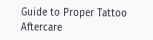Guide to Proper Tattoo Aftercare